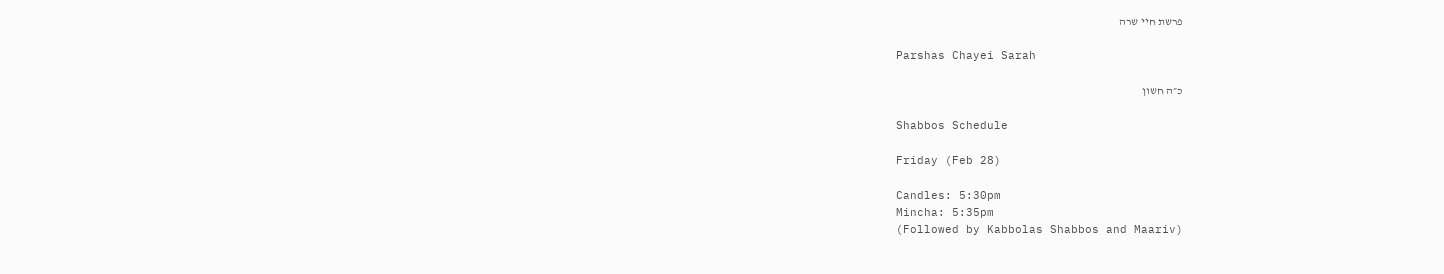פרשת חיי שרה

Parshas Chayei Sarah

כ״ה חשון

Shabbos Schedule

Friday (Feb 28)

Candles: 5:30pm
Mincha: 5:35pm
(Followed by Kabbolas Shabbos and Maariv)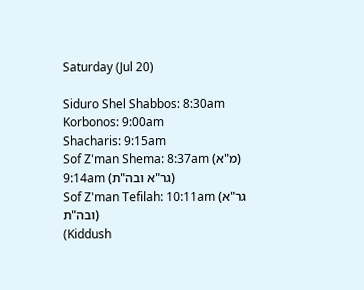Saturday (Jul 20)

Siduro Shel Shabbos: 8:30am
Korbonos: 9:00am
Shacharis: 9:15am
Sof Z'man Shema: 8:37am (מ"א)
9:14am (גר"א ובה"ת)
Sof Z'man Tefilah: 10:11am (גר"א ובה"ת)
(Kiddush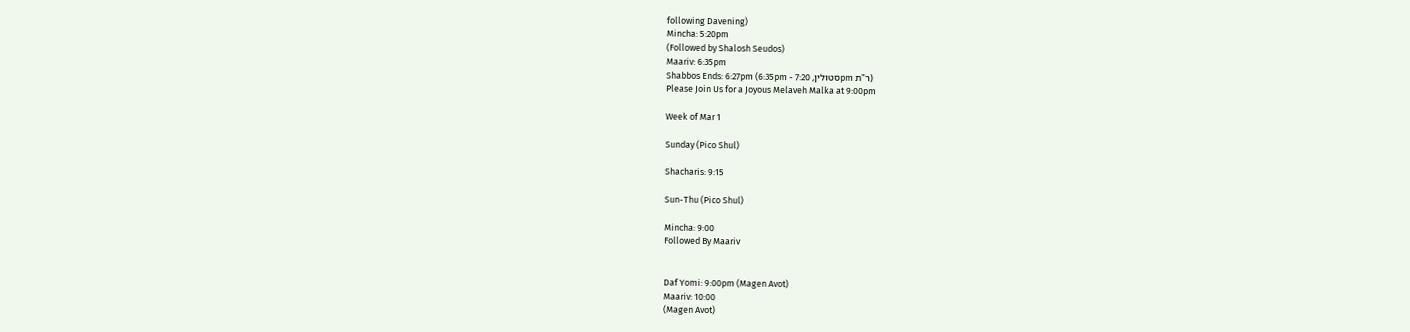following Davening)
Mincha: 5:20pm
(Followed by Shalosh Seudos)
Maariv: 6:35pm
Shabbos Ends: 6:27pm (6:35pm - סטולין, 7:20pm ר"ת)
Please Join Us for a Joyous Melaveh Malka at 9:00pm

Week of Mar 1

Sunday (Pico Shul)

Shacharis: 9:15

Sun-Thu (Pico Shul)

Mincha: 9:00
Followed By Maariv


Daf Yomi: 9:00pm (Magen Avot)
Maariv: 10:00
(Magen Avot)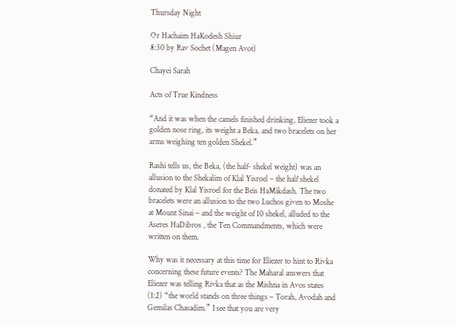Thursday Night

Or Hachaim HaKodesh Shiur
8:30 by Rav Sochet (Magen Avot)

Chayei Sarah

Acts of True Kindness

“And it was when the camels finished drinking, Eliezer took a golden nose ring, its weight a Beka, and two bracelets on her arms weighing ten golden Shekel.”

Rashi tells us, the Beka, (the half- shekel weight) was an allusion to the Shekalim of Klal Yisroel – the half shekel donated by Klal Yisroel for the Beis HaMikdash. The two bracelets were an allusion to the two Luchos given to Moshe at Mount Sinai – and the weight of 10 shekel, alluded to the Aseres HaDibros , the Ten Commandments, which were written on them.

Why was it necessary at this time for Eliezer to hint to Rivka concerning these future events? The Maharal answers that Eliezer was telling Rivka that as the Mishna in Avos states (1:2) “the world stands on three things – Torah, Avodah and Gemilas Chasadim.” I see that you are very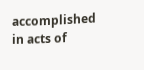accomplished in acts of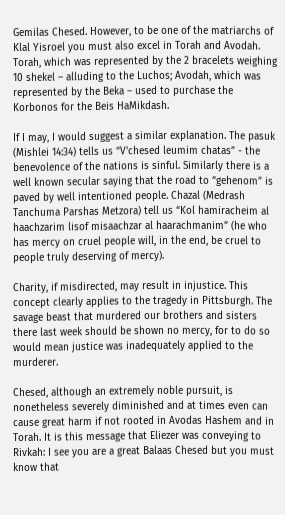Gemilas Chesed. However, to be one of the matriarchs of Klal Yisroel you must also excel in Torah and Avodah. Torah, which was represented by the 2 bracelets weighing 10 shekel – alluding to the Luchos; Avodah, which was represented by the Beka – used to purchase the Korbonos for the Beis HaMikdash.

If I may, I would suggest a similar explanation. The pasuk (Mishlei 14:34) tells us “V'chesed leumim chatas” - the benevolence of the nations is sinful. Similarly there is a well known secular saying that the road to “gehenom” is paved by well intentioned people. Chazal (Medrash Tanchuma Parshas Metzora) tell us “Kol hamiracheim al haachzarim lisof misaachzar al haarachmanim” (he who has mercy on cruel people will, in the end, be cruel to people truly deserving of mercy).

Charity, if misdirected, may result in injustice. This concept clearly applies to the tragedy in Pittsburgh. The savage beast that murdered our brothers and sisters there last week should be shown no mercy, for to do so would mean justice was inadequately applied to the murderer.

Chesed, although an extremely noble pursuit, is nonetheless severely diminished and at times even can cause great harm if not rooted in Avodas Hashem and in Torah. It is this message that Eliezer was conveying to Rivkah: I see you are a great Balaas Chesed but you must know that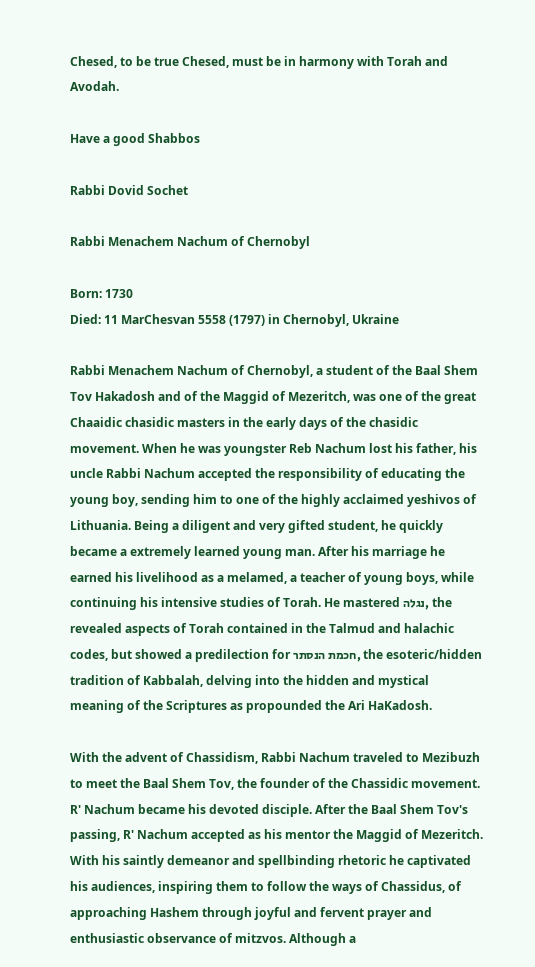Chesed, to be true Chesed, must be in harmony with Torah and Avodah.

Have a good Shabbos

Rabbi Dovid Sochet

Rabbi Menachem Nachum of Chernobyl

Born: 1730
Died: 11 MarChesvan 5558 (1797) in Chernobyl, Ukraine

Rabbi Menachem Nachum of Chernobyl, a student of the Baal Shem Tov Hakadosh and of the Maggid of Mezeritch, was one of the great Chaaidic chasidic masters in the early days of the chasidic movement. When he was youngster Reb Nachum lost his father, his uncle Rabbi Nachum accepted the responsibility of educating the young boy, sending him to one of the highly acclaimed yeshivos of Lithuania. Being a diligent and very gifted student, he quickly became a extremely learned young man. After his marriage he earned his livelihood as a melamed, a teacher of young boys, while continuing his intensive studies of Torah. He mastered נגלה, the revealed aspects of Torah contained in the Talmud and halachic codes, but showed a predilection for חכמת הנסתר, the esoteric/hidden tradition of Kabbalah, delving into the hidden and mystical meaning of the Scriptures as propounded the Ari HaKadosh.

With the advent of Chassidism, Rabbi Nachum traveled to Mezibuzh to meet the Baal Shem Tov, the founder of the Chassidic movement. R' Nachum became his devoted disciple. After the Baal Shem Tov's passing, R' Nachum accepted as his mentor the Maggid of Mezeritch. With his saintly demeanor and spellbinding rhetoric he captivated his audiences, inspiring them to follow the ways of Chassidus, of approaching Hashem through joyful and fervent prayer and enthusiastic observance of mitzvos. Although a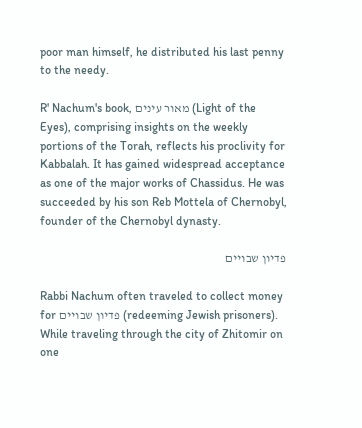poor man himself, he distributed his last penny to the needy.

R' Nachum's book, מאור עינים (Light of the Eyes), comprising insights on the weekly portions of the Torah, reflects his proclivity for Kabbalah. It has gained widespread acceptance as one of the major works of Chassidus. He was succeeded by his son Reb Mottela of Chernobyl, founder of the Chernobyl dynasty.

פדיון שבויים

Rabbi Nachum often traveled to collect money for פדיון שבויים (redeeming Jewish prisoners). While traveling through the city of Zhitomir on one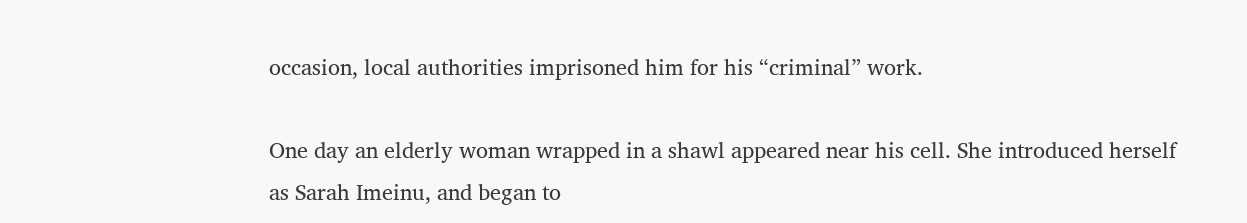occasion, local authorities imprisoned him for his “criminal” work.

One day an elderly woman wrapped in a shawl appeared near his cell. She introduced herself as Sarah Imeinu, and began to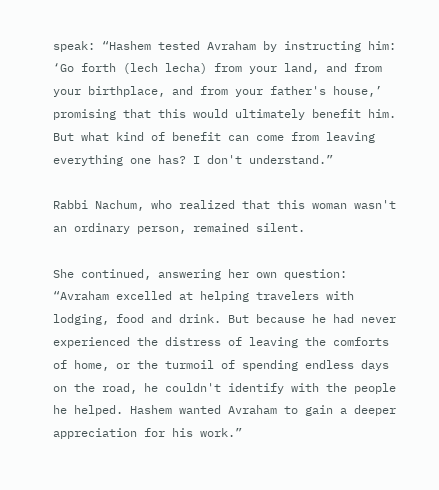speak: “Hashem tested Avraham by instructing him: ‘Go forth (lech lecha) from your land, and from your birthplace, and from your father's house,’ promising that this would ultimately benefit him. But what kind of benefit can come from leaving everything one has? I don't understand.”

Rabbi Nachum, who realized that this woman wasn't an ordinary person, remained silent.

She continued, answering her own question: “Avraham excelled at helping travelers with lodging, food and drink. But because he had never experienced the distress of leaving the comforts of home, or the turmoil of spending endless days on the road, he couldn't identify with the people he helped. Hashem wanted Avraham to gain a deeper appreciation for his work.”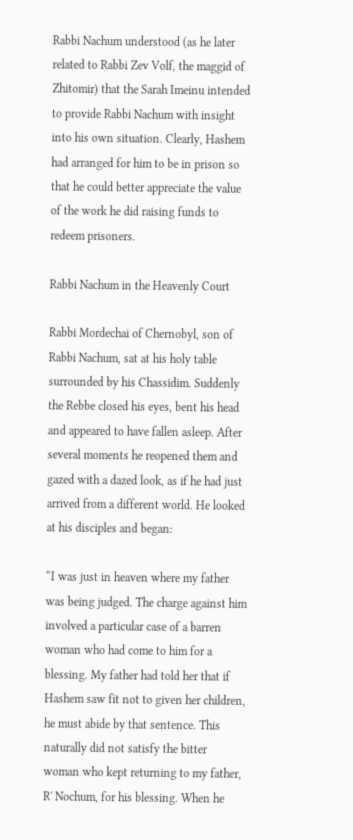Rabbi Nachum understood (as he later related to Rabbi Zev Volf, the maggid of Zhitomir) that the Sarah Imeinu intended to provide Rabbi Nachum with insight into his own situation. Clearly, Hashem had arranged for him to be in prison so that he could better appreciate the value of the work he did raising funds to redeem prisoners.

Rabbi Nachum in the Heavenly Court

Rabbi Mordechai of Chernobyl, son of Rabbi Nachum, sat at his holy table surrounded by his Chassidim. Suddenly the Rebbe closed his eyes, bent his head and appeared to have fallen asleep. After several moments he reopened them and gazed with a dazed look, as if he had just arrived from a different world. He looked at his disciples and began:

“I was just in heaven where my father was being judged. The charge against him involved a particular case of a barren woman who had come to him for a blessing. My father had told her that if Hashem saw fit not to given her children, he must abide by that sentence. This naturally did not satisfy the bitter woman who kept returning to my father, R' Nochum, for his blessing. When he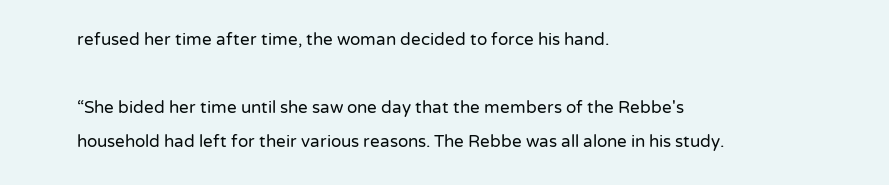refused her time after time, the woman decided to force his hand.

“She bided her time until she saw one day that the members of the Rebbe's household had left for their various reasons. The Rebbe was all alone in his study.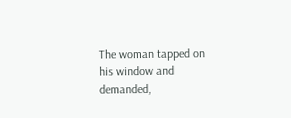The woman tapped on his window and demanded,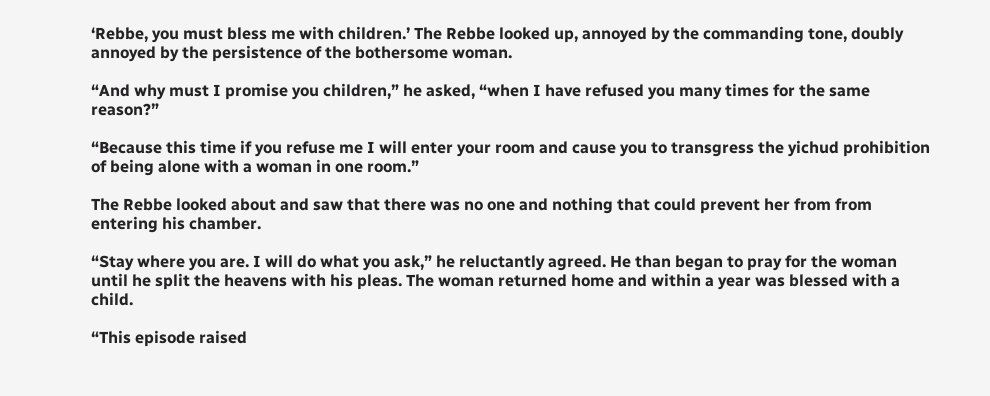‘Rebbe, you must bless me with children.’ The Rebbe looked up, annoyed by the commanding tone, doubly annoyed by the persistence of the bothersome woman.

“And why must I promise you children,” he asked, “when I have refused you many times for the same reason?”

“Because this time if you refuse me I will enter your room and cause you to transgress the yichud prohibition of being alone with a woman in one room.”

The Rebbe looked about and saw that there was no one and nothing that could prevent her from from entering his chamber.

“Stay where you are. I will do what you ask,” he reluctantly agreed. He than began to pray for the woman until he split the heavens with his pleas. The woman returned home and within a year was blessed with a child.

“This episode raised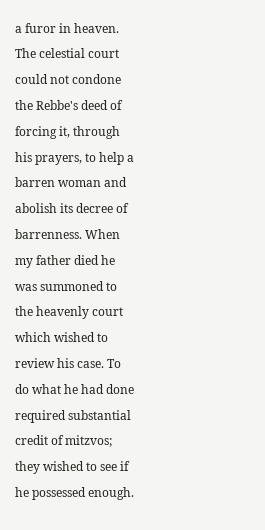a furor in heaven. The celestial court could not condone the Rebbe's deed of forcing it, through his prayers, to help a barren woman and abolish its decree of barrenness. When my father died he was summoned to the heavenly court which wished to review his case. To do what he had done required substantial credit of mitzvos; they wished to see if he possessed enough.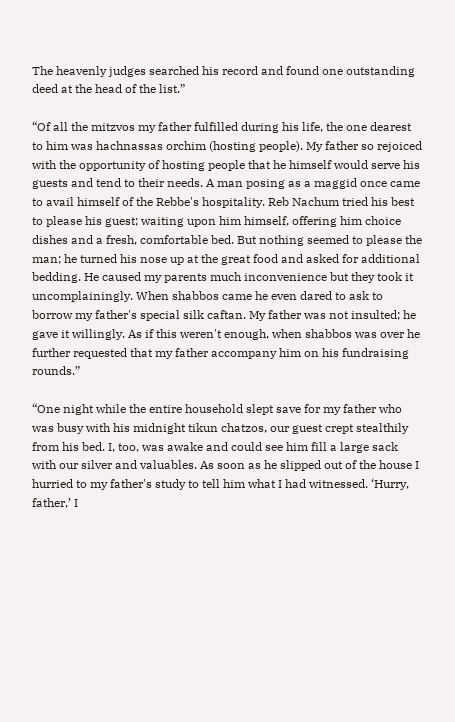The heavenly judges searched his record and found one outstanding deed at the head of the list.”

“Of all the mitzvos my father fulfilled during his life, the one dearest to him was hachnassas orchim (hosting people). My father so rejoiced with the opportunity of hosting people that he himself would serve his guests and tend to their needs. A man posing as a maggid once came to avail himself of the Rebbe's hospitality. Reb Nachum tried his best to please his guest; waiting upon him himself, offering him choice dishes and a fresh, comfortable bed. But nothing seemed to please the man; he turned his nose up at the great food and asked for additional bedding. He caused my parents much inconvenience but they took it uncomplainingly. When shabbos came he even dared to ask to borrow my father's special silk caftan. My father was not insulted; he gave it willingly. As if this weren't enough, when shabbos was over he further requested that my father accompany him on his fundraising rounds.”

“One night while the entire household slept save for my father who was busy with his midnight tikun chatzos, our guest crept stealthily from his bed. I, too, was awake and could see him fill a large sack with our silver and valuables. As soon as he slipped out of the house I hurried to my father's study to tell him what I had witnessed. ‘Hurry, father,’ I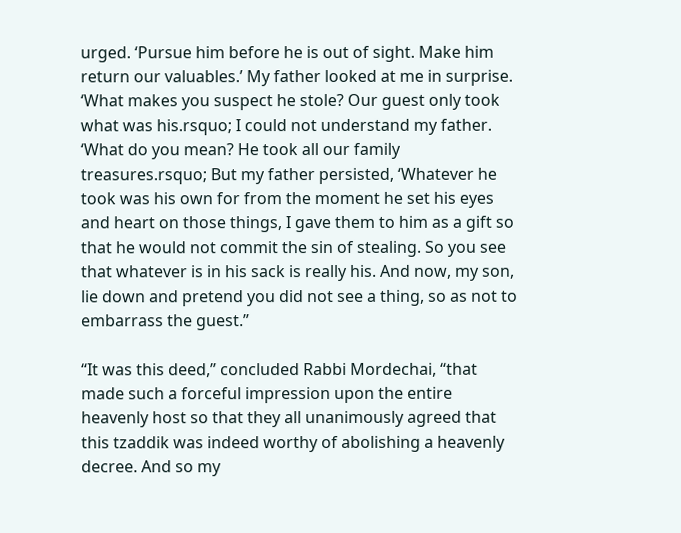urged. ‘Pursue him before he is out of sight. Make him return our valuables.’ My father looked at me in surprise. ‘What makes you suspect he stole? Our guest only took what was his.rsquo; I could not understand my father. ‘What do you mean? He took all our family treasures.rsquo; But my father persisted, ‘Whatever he took was his own for from the moment he set his eyes and heart on those things, I gave them to him as a gift so that he would not commit the sin of stealing. So you see that whatever is in his sack is really his. And now, my son, lie down and pretend you did not see a thing, so as not to embarrass the guest.”

“It was this deed,” concluded Rabbi Mordechai, “that made such a forceful impression upon the entire heavenly host so that they all unanimously agreed that this tzaddik was indeed worthy of abolishing a heavenly decree. And so my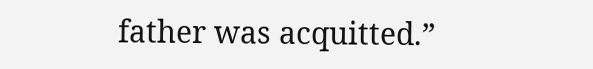father was acquitted.”